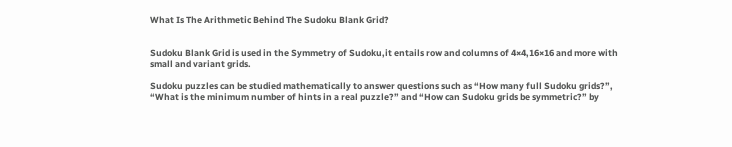What Is The Arithmetic Behind The Sudoku Blank Grid?


Sudoku Blank Grid is used in the Symmetry of Sudoku,it entails row and columns of 4×4,16×16 and more with small and variant grids.

Sudoku puzzles can be studied mathematically to answer questions such as “How many full Sudoku grids?”, “What is the minimum number of hints in a real puzzle?” and “How can Sudoku grids be symmetric?” by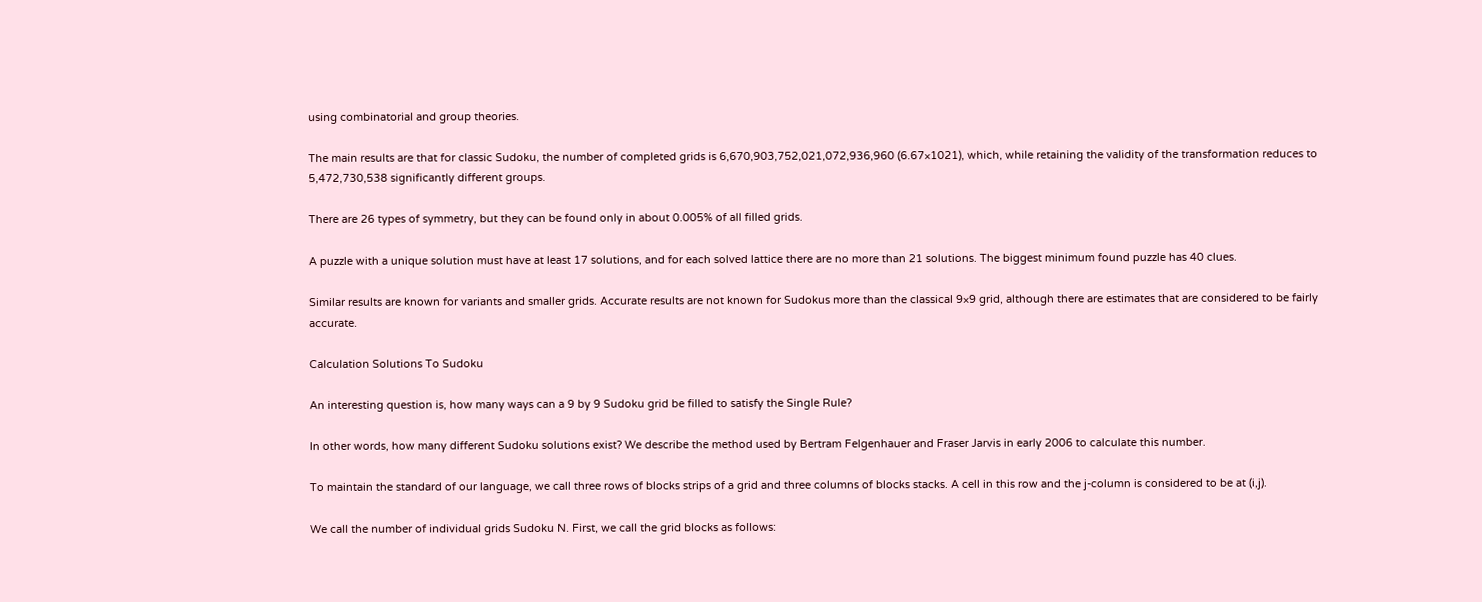using combinatorial and group theories.

The main results are that for classic Sudoku, the number of completed grids is 6,670,903,752,021,072,936,960 (6.67×1021), which, while retaining the validity of the transformation reduces to 5,472,730,538 significantly different groups.

There are 26 types of symmetry, but they can be found only in about 0.005% of all filled grids.

A puzzle with a unique solution must have at least 17 solutions, and for each solved lattice there are no more than 21 solutions. The biggest minimum found puzzle has 40 clues.

Similar results are known for variants and smaller grids. Accurate results are not known for Sudokus more than the classical 9×9 grid, although there are estimates that are considered to be fairly accurate.

Calculation Solutions To Sudoku

An interesting question is, how many ways can a 9 by 9 Sudoku grid be filled to satisfy the Single Rule?

In other words, how many different Sudoku solutions exist? We describe the method used by Bertram Felgenhauer and Fraser Jarvis in early 2006 to calculate this number.

To maintain the standard of our language, we call three rows of blocks strips of a grid and three columns of blocks stacks. A cell in this row and the j-column is considered to be at (i,j).

We call the number of individual grids Sudoku N. First, we call the grid blocks as follows: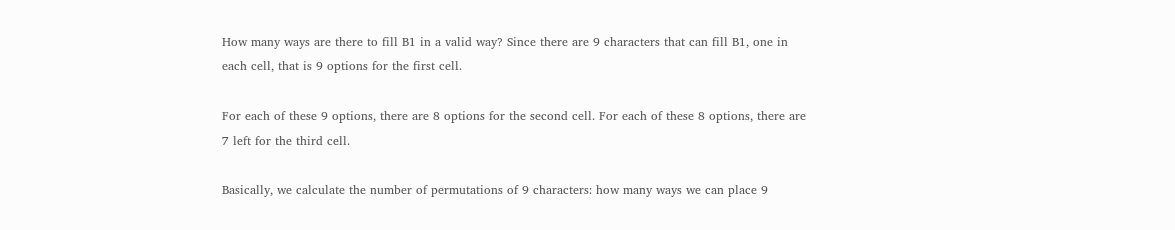How many ways are there to fill B1 in a valid way? Since there are 9 characters that can fill B1, one in each cell, that is 9 options for the first cell.

For each of these 9 options, there are 8 options for the second cell. For each of these 8 options, there are 7 left for the third cell.

Basically, we calculate the number of permutations of 9 characters: how many ways we can place 9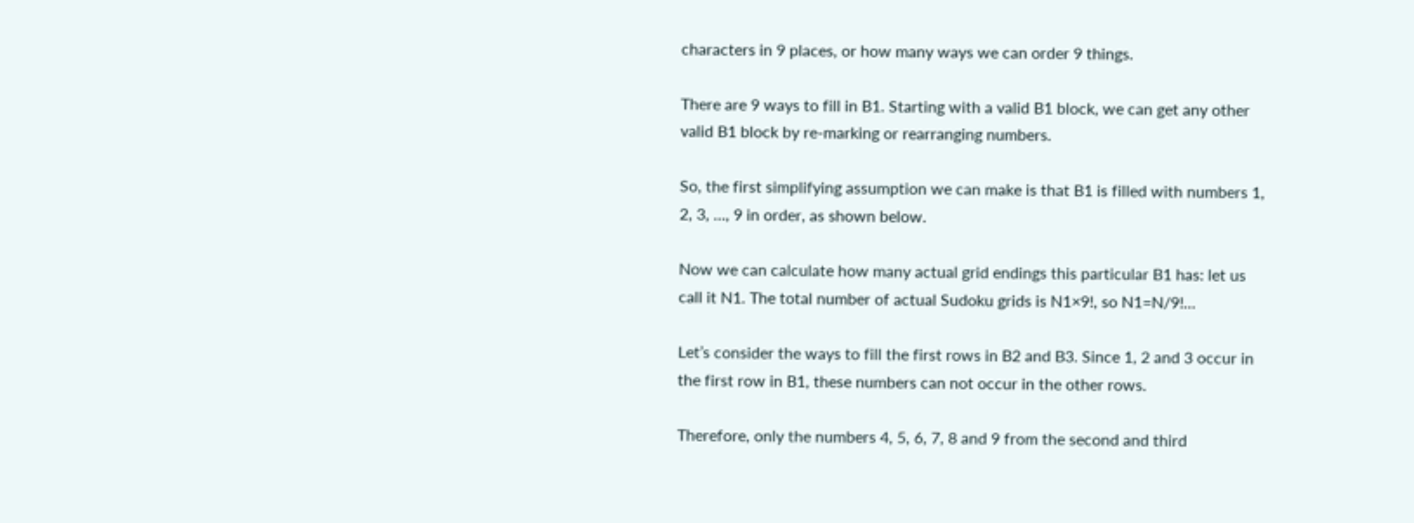characters in 9 places, or how many ways we can order 9 things.

There are 9 ways to fill in B1. Starting with a valid B1 block, we can get any other valid B1 block by re-marking or rearranging numbers.

So, the first simplifying assumption we can make is that B1 is filled with numbers 1, 2, 3, …, 9 in order, as shown below.

Now we can calculate how many actual grid endings this particular B1 has: let us call it N1. The total number of actual Sudoku grids is N1×9!, so N1=N/9!…

Let’s consider the ways to fill the first rows in B2 and B3. Since 1, 2 and 3 occur in the first row in B1, these numbers can not occur in the other rows.

Therefore, only the numbers 4, 5, 6, 7, 8 and 9 from the second and third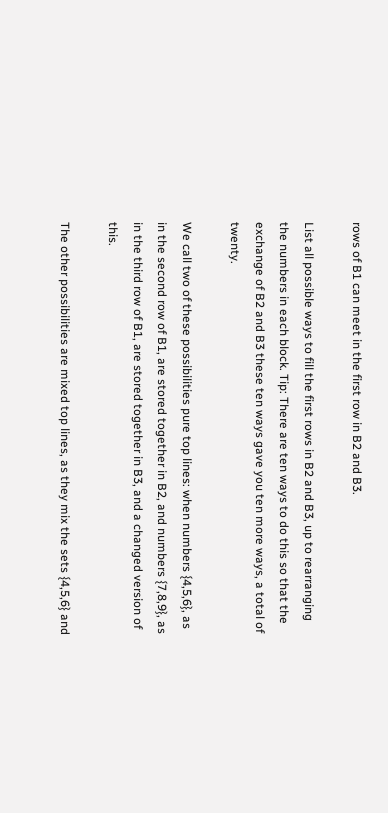rows of B1 can meet in the first row in B2 and B3.

List all possible ways to fill the first rows in B2 and B3, up to rearranging the numbers in each block. Tip: There are ten ways to do this so that the exchange of B2 and B3 these ten ways gave you ten more ways, a total of twenty.

We call two of these possibilities pure top lines: when numbers {4,5,6}, as in the second row of B1, are stored together in B2, and numbers {7,8,9}, as in the third row of B1, are stored together in B3, and a changed version of this.

The other possibilities are mixed top lines, as they mix the sets {4,5,6} and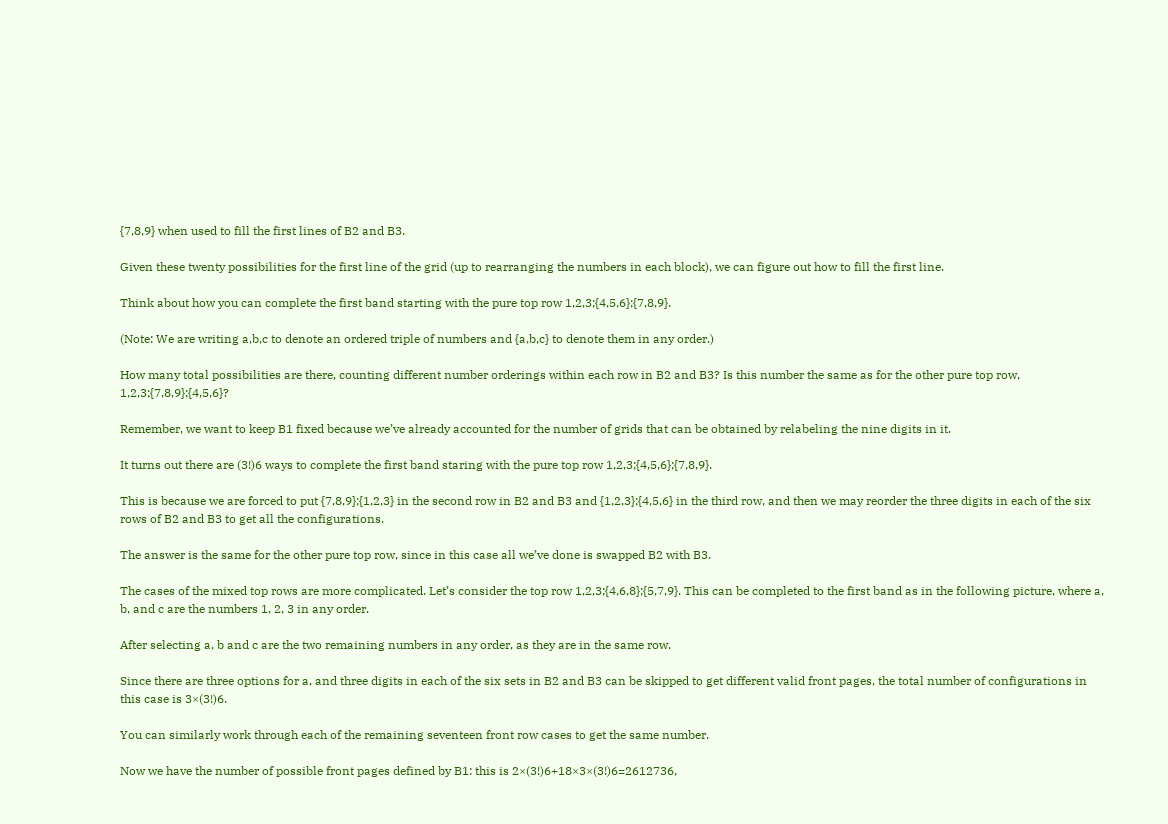{7,8,9} when used to fill the first lines of B2 and B3.

Given these twenty possibilities for the first line of the grid (up to rearranging the numbers in each block), we can figure out how to fill the first line.

Think about how you can complete the first band starting with the pure top row 1,2,3;{4,5,6};{7,8,9}.

(Note: We are writing a,b,c to denote an ordered triple of numbers and {a,b,c} to denote them in any order.)

How many total possibilities are there, counting different number orderings within each row in B2 and B3? Is this number the same as for the other pure top row, 1,2,3;{7,8,9};{4,5,6}?

Remember, we want to keep B1 fixed because we’ve already accounted for the number of grids that can be obtained by relabeling the nine digits in it.

It turns out there are (3!)6 ways to complete the first band staring with the pure top row 1,2,3;{4,5,6};{7,8,9}.

This is because we are forced to put {7,8,9};{1,2,3} in the second row in B2 and B3 and {1,2,3};{4,5,6} in the third row, and then we may reorder the three digits in each of the six rows of B2 and B3 to get all the configurations.

The answer is the same for the other pure top row, since in this case all we’ve done is swapped B2 with B3.

The cases of the mixed top rows are more complicated. Let’s consider the top row 1,2,3;{4,6,8};{5,7,9}. This can be completed to the first band as in the following picture, where a, b, and c are the numbers 1, 2, 3 in any order.

After selecting a, b and c are the two remaining numbers in any order, as they are in the same row.

Since there are three options for a, and three digits in each of the six sets in B2 and B3 can be skipped to get different valid front pages, the total number of configurations in this case is 3×(3!)6.

You can similarly work through each of the remaining seventeen front row cases to get the same number.

Now we have the number of possible front pages defined by B1: this is 2×(3!)6+18×3×(3!)6=2612736,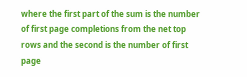where the first part of the sum is the number of first page completions from the net top rows and the second is the number of first page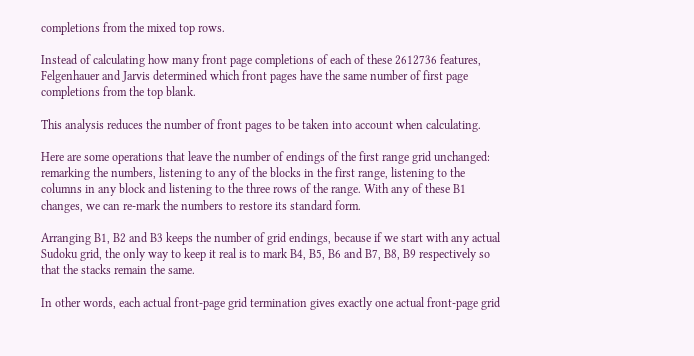completions from the mixed top rows.

Instead of calculating how many front page completions of each of these 2612736 features, Felgenhauer and Jarvis determined which front pages have the same number of first page completions from the top blank.

This analysis reduces the number of front pages to be taken into account when calculating.

Here are some operations that leave the number of endings of the first range grid unchanged: remarking the numbers, listening to any of the blocks in the first range, listening to the columns in any block and listening to the three rows of the range. With any of these B1 changes, we can re-mark the numbers to restore its standard form.

Arranging B1, B2 and B3 keeps the number of grid endings, because if we start with any actual Sudoku grid, the only way to keep it real is to mark B4, B5, B6 and B7, B8, B9 respectively so that the stacks remain the same.

In other words, each actual front-page grid termination gives exactly one actual front-page grid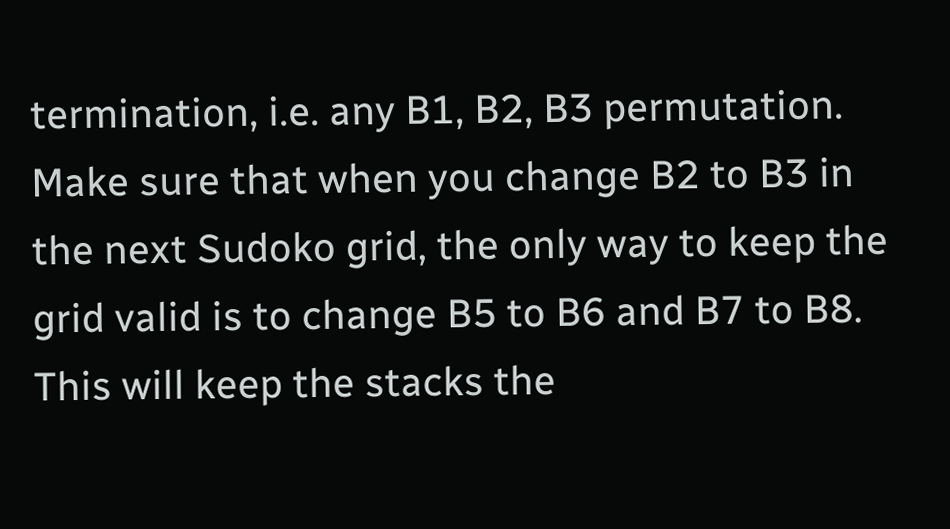termination, i.e. any B1, B2, B3 permutation.
Make sure that when you change B2 to B3 in the next Sudoko grid, the only way to keep the grid valid is to change B5 to B6 and B7 to B8. This will keep the stacks the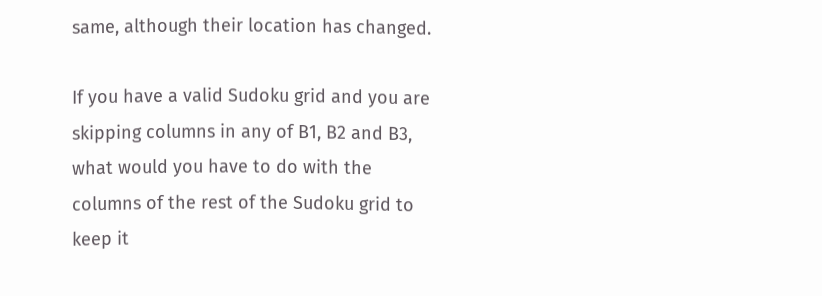same, although their location has changed.

If you have a valid Sudoku grid and you are skipping columns in any of B1, B2 and B3, what would you have to do with the columns of the rest of the Sudoku grid to keep it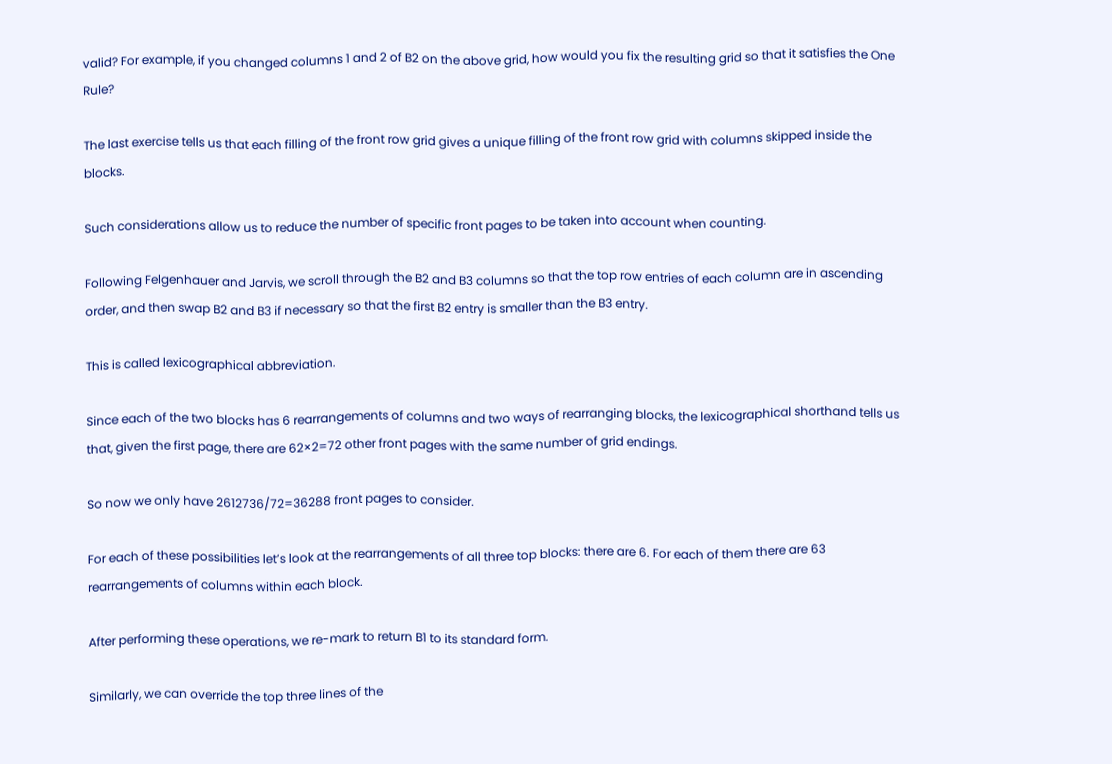valid? For example, if you changed columns 1 and 2 of B2 on the above grid, how would you fix the resulting grid so that it satisfies the One Rule?

The last exercise tells us that each filling of the front row grid gives a unique filling of the front row grid with columns skipped inside the blocks.

Such considerations allow us to reduce the number of specific front pages to be taken into account when counting.

Following Felgenhauer and Jarvis, we scroll through the B2 and B3 columns so that the top row entries of each column are in ascending order, and then swap B2 and B3 if necessary so that the first B2 entry is smaller than the B3 entry.

This is called lexicographical abbreviation.

Since each of the two blocks has 6 rearrangements of columns and two ways of rearranging blocks, the lexicographical shorthand tells us that, given the first page, there are 62×2=72 other front pages with the same number of grid endings.

So now we only have 2612736/72=36288 front pages to consider.

For each of these possibilities let’s look at the rearrangements of all three top blocks: there are 6. For each of them there are 63 rearrangements of columns within each block.

After performing these operations, we re-mark to return B1 to its standard form.

Similarly, we can override the top three lines of the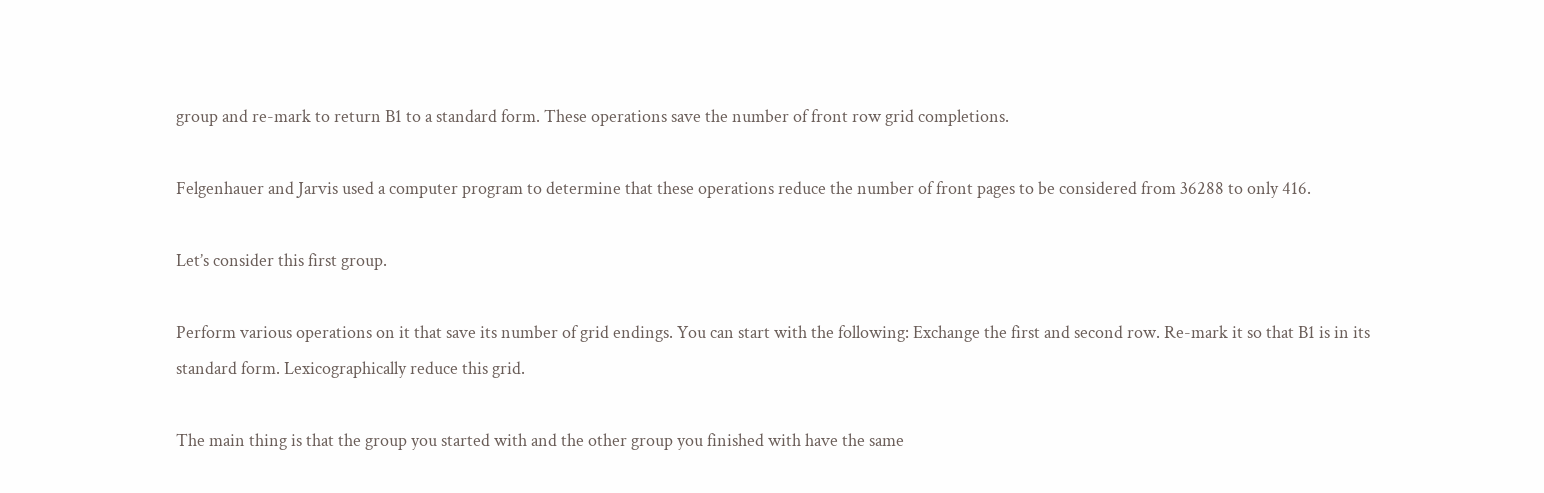group and re-mark to return B1 to a standard form. These operations save the number of front row grid completions.

Felgenhauer and Jarvis used a computer program to determine that these operations reduce the number of front pages to be considered from 36288 to only 416.

Let’s consider this first group.

Perform various operations on it that save its number of grid endings. You can start with the following: Exchange the first and second row. Re-mark it so that B1 is in its standard form. Lexicographically reduce this grid.

The main thing is that the group you started with and the other group you finished with have the same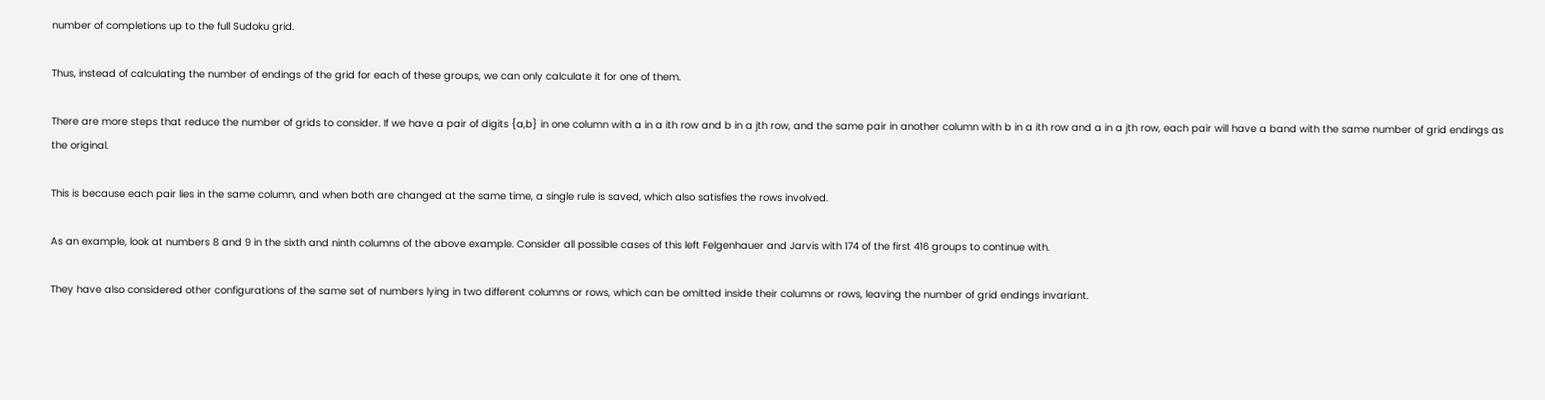number of completions up to the full Sudoku grid.

Thus, instead of calculating the number of endings of the grid for each of these groups, we can only calculate it for one of them.

There are more steps that reduce the number of grids to consider. If we have a pair of digits {a,b} in one column with a in a ith row and b in a jth row, and the same pair in another column with b in a ith row and a in a jth row, each pair will have a band with the same number of grid endings as the original.

This is because each pair lies in the same column, and when both are changed at the same time, a single rule is saved, which also satisfies the rows involved.

As an example, look at numbers 8 and 9 in the sixth and ninth columns of the above example. Consider all possible cases of this left Felgenhauer and Jarvis with 174 of the first 416 groups to continue with.

They have also considered other configurations of the same set of numbers lying in two different columns or rows, which can be omitted inside their columns or rows, leaving the number of grid endings invariant.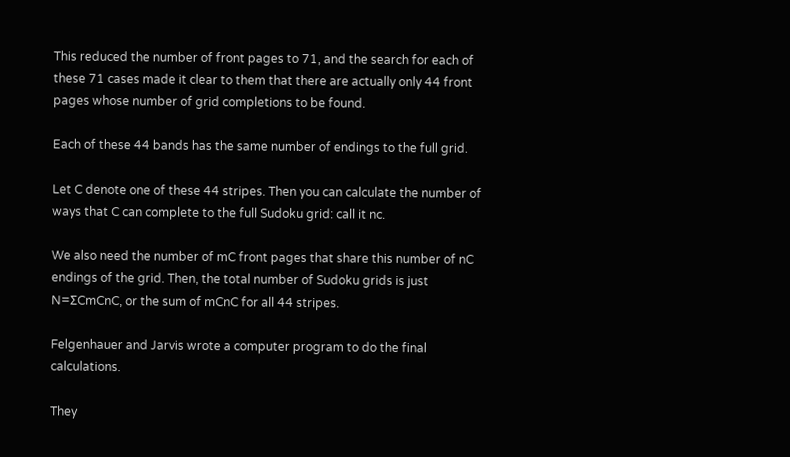This reduced the number of front pages to 71, and the search for each of these 71 cases made it clear to them that there are actually only 44 front pages whose number of grid completions to be found.

Each of these 44 bands has the same number of endings to the full grid.

Let C denote one of these 44 stripes. Then you can calculate the number of ways that C can complete to the full Sudoku grid: call it nc.

We also need the number of mC front pages that share this number of nC endings of the grid. Then, the total number of Sudoku grids is just N=ΣCmCnC, or the sum of mCnC for all 44 stripes.

Felgenhauer and Jarvis wrote a computer program to do the final calculations.

They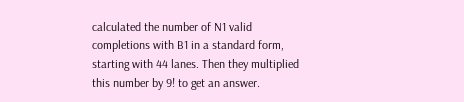calculated the number of N1 valid completions with B1 in a standard form, starting with 44 lanes. Then they multiplied this number by 9! to get an answer.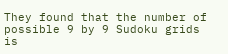They found that the number of possible 9 by 9 Sudoku grids is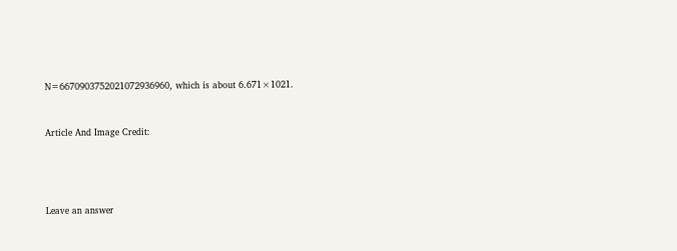N=6670903752021072936960, which is about 6.671×1021.


Article And Image Credit:




Leave an answer